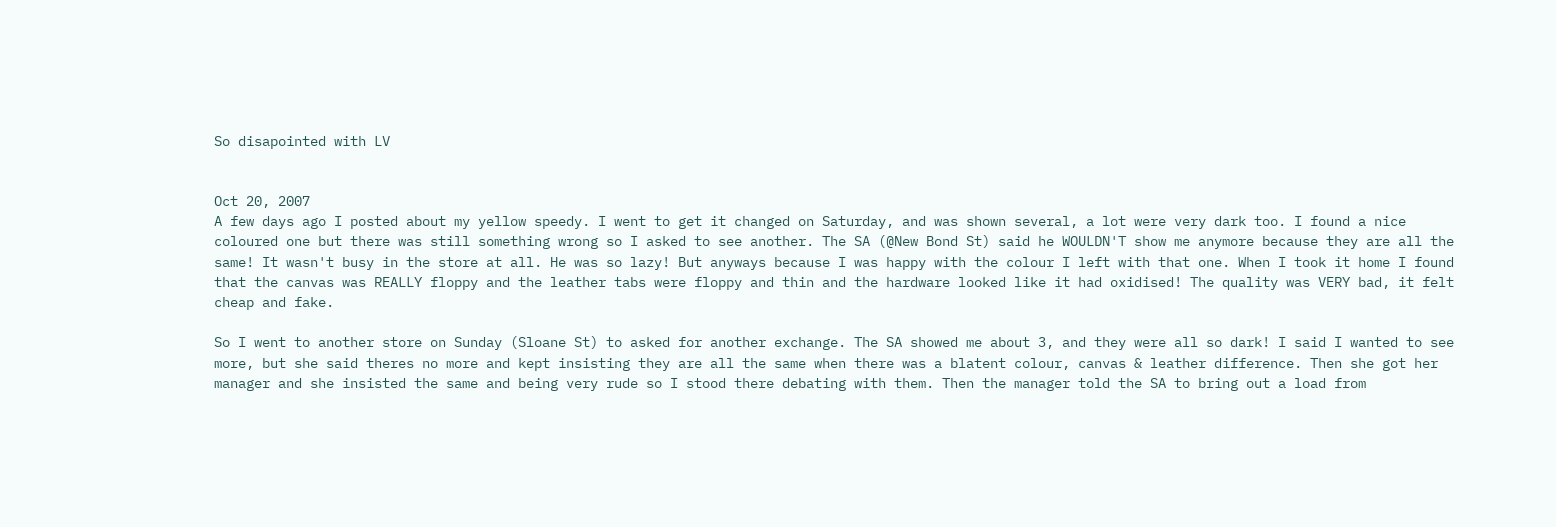So disapointed with LV


Oct 20, 2007
A few days ago I posted about my yellow speedy. I went to get it changed on Saturday, and was shown several, a lot were very dark too. I found a nice coloured one but there was still something wrong so I asked to see another. The SA (@New Bond St) said he WOULDN'T show me anymore because they are all the same! It wasn't busy in the store at all. He was so lazy! But anyways because I was happy with the colour I left with that one. When I took it home I found that the canvas was REALLY floppy and the leather tabs were floppy and thin and the hardware looked like it had oxidised! The quality was VERY bad, it felt cheap and fake.

So I went to another store on Sunday (Sloane St) to asked for another exchange. The SA showed me about 3, and they were all so dark! I said I wanted to see more, but she said theres no more and kept insisting they are all the same when there was a blatent colour, canvas & leather difference. Then she got her manager and she insisted the same and being very rude so I stood there debating with them. Then the manager told the SA to bring out a load from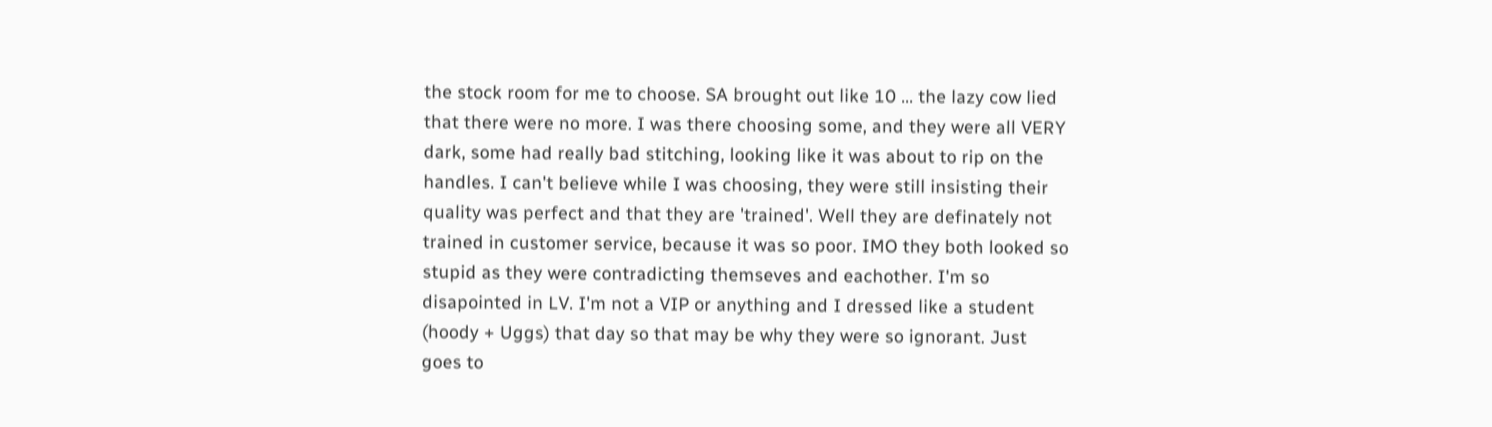the stock room for me to choose. SA brought out like 10 ... the lazy cow lied that there were no more. I was there choosing some, and they were all VERY dark, some had really bad stitching, looking like it was about to rip on the handles. I can't believe while I was choosing, they were still insisting their quality was perfect and that they are 'trained'. Well they are definately not trained in customer service, because it was so poor. IMO they both looked so stupid as they were contradicting themseves and eachother. I'm so disapointed in LV. I'm not a VIP or anything and I dressed like a student (hoody + Uggs) that day so that may be why they were so ignorant. Just goes to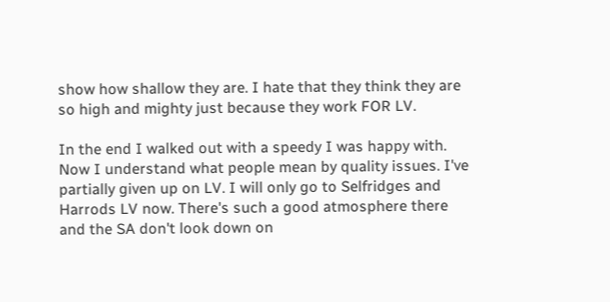show how shallow they are. I hate that they think they are so high and mighty just because they work FOR LV.

In the end I walked out with a speedy I was happy with. Now I understand what people mean by quality issues. I've partially given up on LV. I will only go to Selfridges and Harrods LV now. There's such a good atmosphere there and the SA don't look down on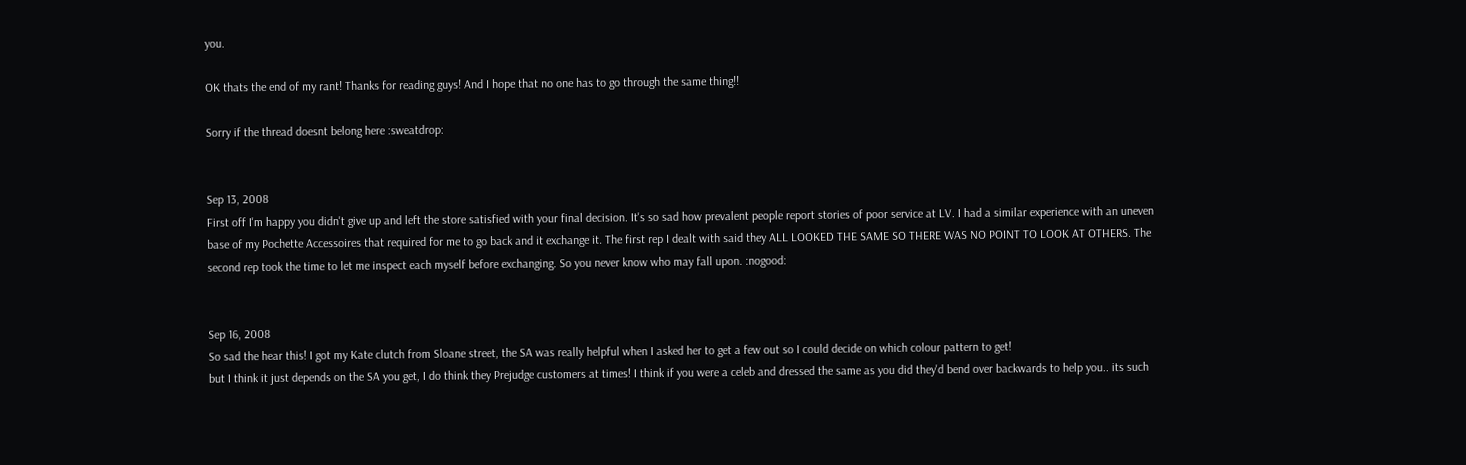you.

OK thats the end of my rant! Thanks for reading guys! And I hope that no one has to go through the same thing!!

Sorry if the thread doesnt belong here :sweatdrop:


Sep 13, 2008
First off I'm happy you didn't give up and left the store satisfied with your final decision. It's so sad how prevalent people report stories of poor service at LV. I had a similar experience with an uneven base of my Pochette Accessoires that required for me to go back and it exchange it. The first rep I dealt with said they ALL LOOKED THE SAME SO THERE WAS NO POINT TO LOOK AT OTHERS. The second rep took the time to let me inspect each myself before exchanging. So you never know who may fall upon. :nogood:


Sep 16, 2008
So sad the hear this! I got my Kate clutch from Sloane street, the SA was really helpful when I asked her to get a few out so I could decide on which colour pattern to get!
but I think it just depends on the SA you get, I do think they Prejudge customers at times! I think if you were a celeb and dressed the same as you did they'd bend over backwards to help you.. its such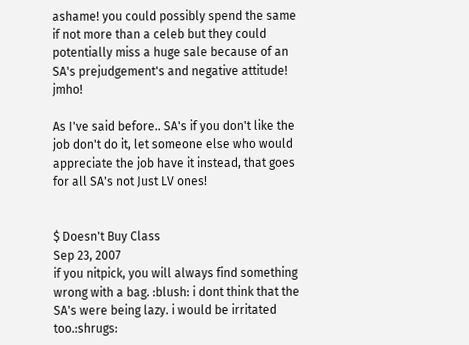ashame! you could possibly spend the same if not more than a celeb but they could potentially miss a huge sale because of an SA's prejudgement's and negative attitude! jmho!

As I've said before.. SA's if you don't like the job don't do it, let someone else who would appreciate the job have it instead, that goes for all SA's not Just LV ones!


$ Doesn't Buy Class
Sep 23, 2007
if you nitpick, you will always find something wrong with a bag. :blush: i dont think that the SA's were being lazy. i would be irritated too.:shrugs: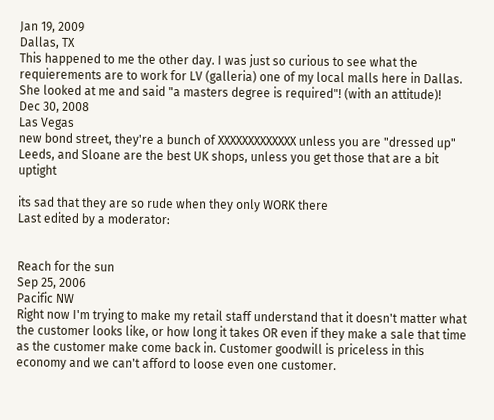Jan 19, 2009
Dallas, TX
This happened to me the other day. I was just so curious to see what the requierements are to work for LV (galleria) one of my local malls here in Dallas. She looked at me and said "a masters degree is required"! (with an attitude)!
Dec 30, 2008
Las Vegas
new bond street, they're a bunch of XXXXXXXXXXXXX unless you are "dressed up"
Leeds, and Sloane are the best UK shops, unless you get those that are a bit uptight

its sad that they are so rude when they only WORK there
Last edited by a moderator:


Reach for the sun
Sep 25, 2006
Pacific NW
Right now I'm trying to make my retail staff understand that it doesn't matter what the customer looks like, or how long it takes OR even if they make a sale that time as the customer make come back in. Customer goodwill is priceless in this economy and we can't afford to loose even one customer.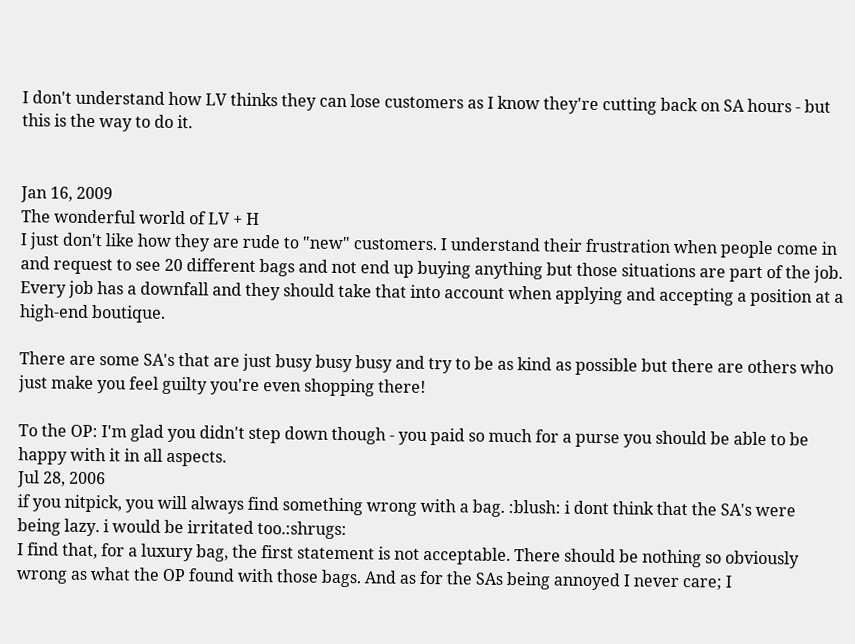I don't understand how LV thinks they can lose customers as I know they're cutting back on SA hours - but this is the way to do it.


Jan 16, 2009
The wonderful world of LV + H
I just don't like how they are rude to "new" customers. I understand their frustration when people come in and request to see 20 different bags and not end up buying anything but those situations are part of the job. Every job has a downfall and they should take that into account when applying and accepting a position at a high-end boutique.

There are some SA's that are just busy busy busy and try to be as kind as possible but there are others who just make you feel guilty you're even shopping there!

To the OP: I'm glad you didn't step down though - you paid so much for a purse you should be able to be happy with it in all aspects.
Jul 28, 2006
if you nitpick, you will always find something wrong with a bag. :blush: i dont think that the SA's were being lazy. i would be irritated too.:shrugs:
I find that, for a luxury bag, the first statement is not acceptable. There should be nothing so obviously wrong as what the OP found with those bags. And as for the SAs being annoyed I never care; I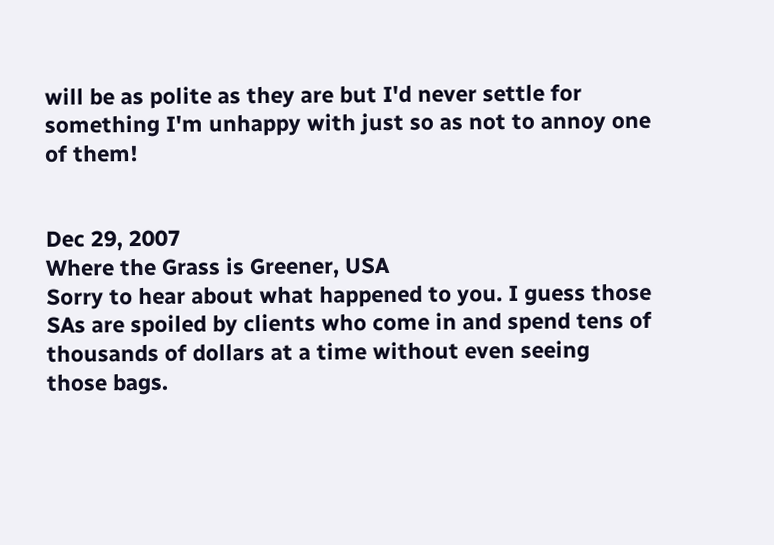will be as polite as they are but I'd never settle for something I'm unhappy with just so as not to annoy one of them!


Dec 29, 2007
Where the Grass is Greener, USA
Sorry to hear about what happened to you. I guess those SAs are spoiled by clients who come in and spend tens of thousands of dollars at a time without even seeing those bags.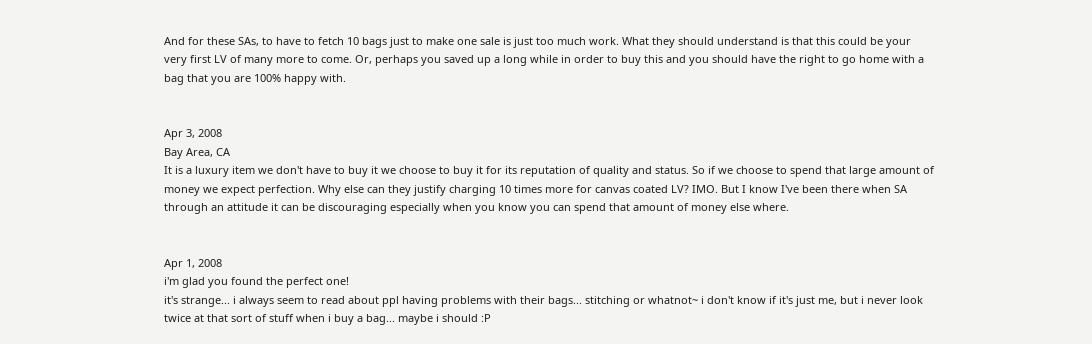And for these SAs, to have to fetch 10 bags just to make one sale is just too much work. What they should understand is that this could be your very first LV of many more to come. Or, perhaps you saved up a long while in order to buy this and you should have the right to go home with a bag that you are 100% happy with.


Apr 3, 2008
Bay Area, CA
It is a luxury item we don't have to buy it we choose to buy it for its reputation of quality and status. So if we choose to spend that large amount of money we expect perfection. Why else can they justify charging 10 times more for canvas coated LV? IMO. But I know I've been there when SA through an attitude it can be discouraging especially when you know you can spend that amount of money else where.


Apr 1, 2008
i'm glad you found the perfect one!
it's strange... i always seem to read about ppl having problems with their bags... stitching or whatnot~ i don't know if it's just me, but i never look twice at that sort of stuff when i buy a bag... maybe i should :P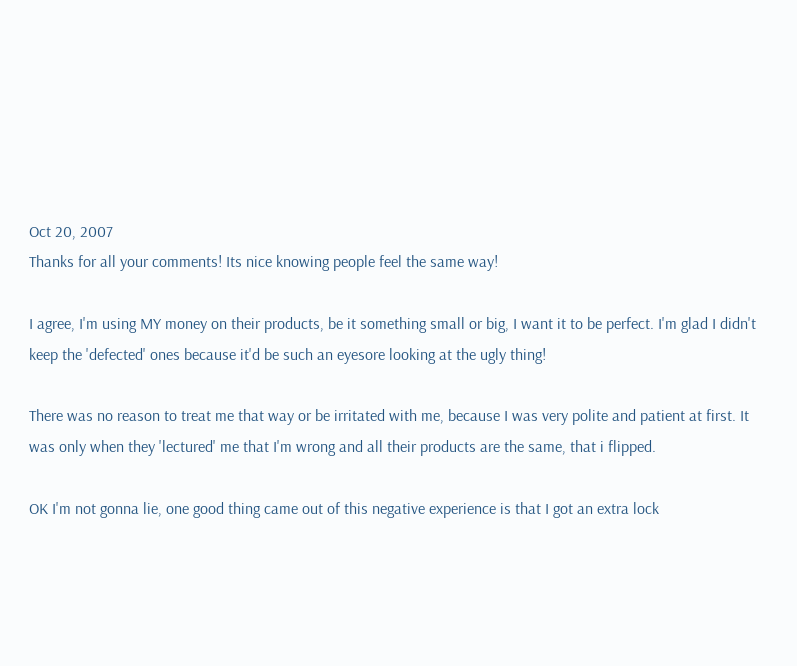Oct 20, 2007
Thanks for all your comments! Its nice knowing people feel the same way!

I agree, I'm using MY money on their products, be it something small or big, I want it to be perfect. I'm glad I didn't keep the 'defected' ones because it'd be such an eyesore looking at the ugly thing!

There was no reason to treat me that way or be irritated with me, because I was very polite and patient at first. It was only when they 'lectured' me that I'm wrong and all their products are the same, that i flipped.

OK I'm not gonna lie, one good thing came out of this negative experience is that I got an extra lock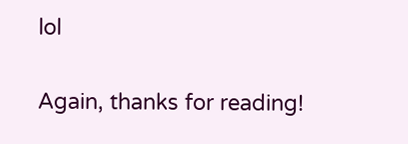lol

Again, thanks for reading!